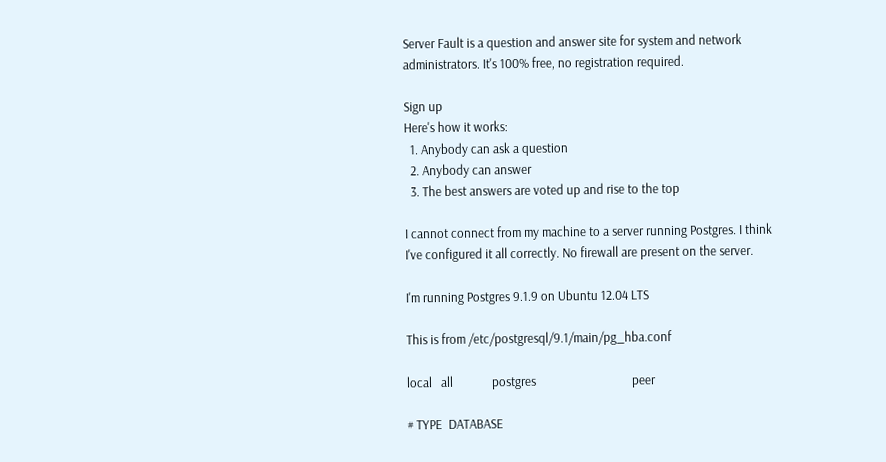Server Fault is a question and answer site for system and network administrators. It's 100% free, no registration required.

Sign up
Here's how it works:
  1. Anybody can ask a question
  2. Anybody can answer
  3. The best answers are voted up and rise to the top

I cannot connect from my machine to a server running Postgres. I think I've configured it all correctly. No firewall are present on the server.

I'm running Postgres 9.1.9 on Ubuntu 12.04 LTS

This is from /etc/postgresql/9.1/main/pg_hba.conf

local   all             postgres                                peer

# TYPE  DATABASE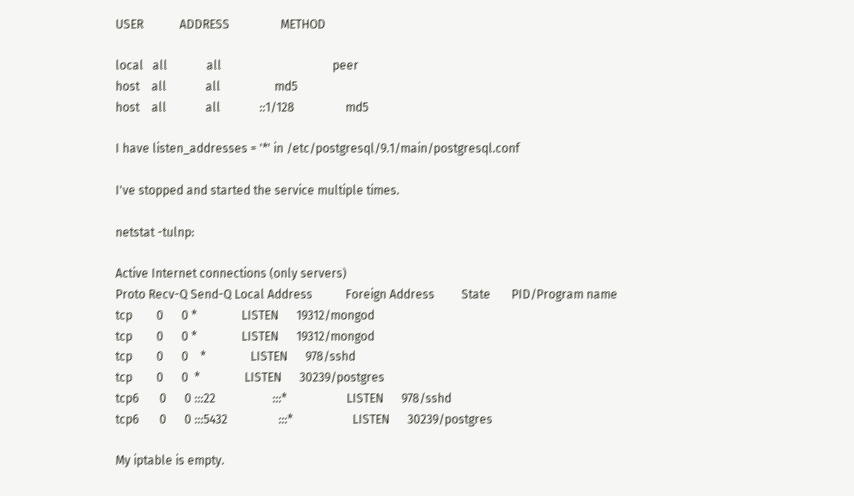USER            ADDRESS                 METHOD

local   all             all                                     peer
host    all             all                  md5
host    all             all             ::1/128                 md5

I have listen_addresses = '*' in /etc/postgresql/9.1/main/postgresql.conf

I've stopped and started the service multiple times.

netstat -tulnp:

Active Internet connections (only servers)
Proto Recv-Q Send-Q Local Address           Foreign Address         State       PID/Program name
tcp        0      0 *               LISTEN      19312/mongod
tcp        0      0 *               LISTEN      19312/mongod
tcp        0      0    *               LISTEN      978/sshd
tcp        0      0  *               LISTEN      30239/postgres
tcp6       0      0 :::22                   :::*                    LISTEN      978/sshd
tcp6       0      0 :::5432                 :::*                    LISTEN      30239/postgres

My iptable is empty.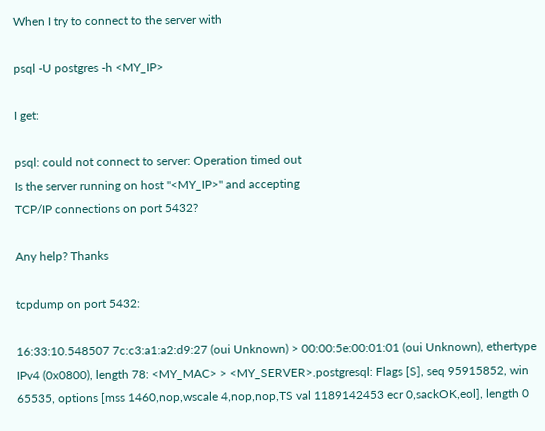When I try to connect to the server with

psql -U postgres -h <MY_IP>

I get:

psql: could not connect to server: Operation timed out
Is the server running on host "<MY_IP>" and accepting
TCP/IP connections on port 5432?

Any help? Thanks

tcpdump on port 5432:

16:33:10.548507 7c:c3:a1:a2:d9:27 (oui Unknown) > 00:00:5e:00:01:01 (oui Unknown), ethertype IPv4 (0x0800), length 78: <MY_MAC> > <MY_SERVER>.postgresql: Flags [S], seq 95915852, win 65535, options [mss 1460,nop,wscale 4,nop,nop,TS val 1189142453 ecr 0,sackOK,eol], length 0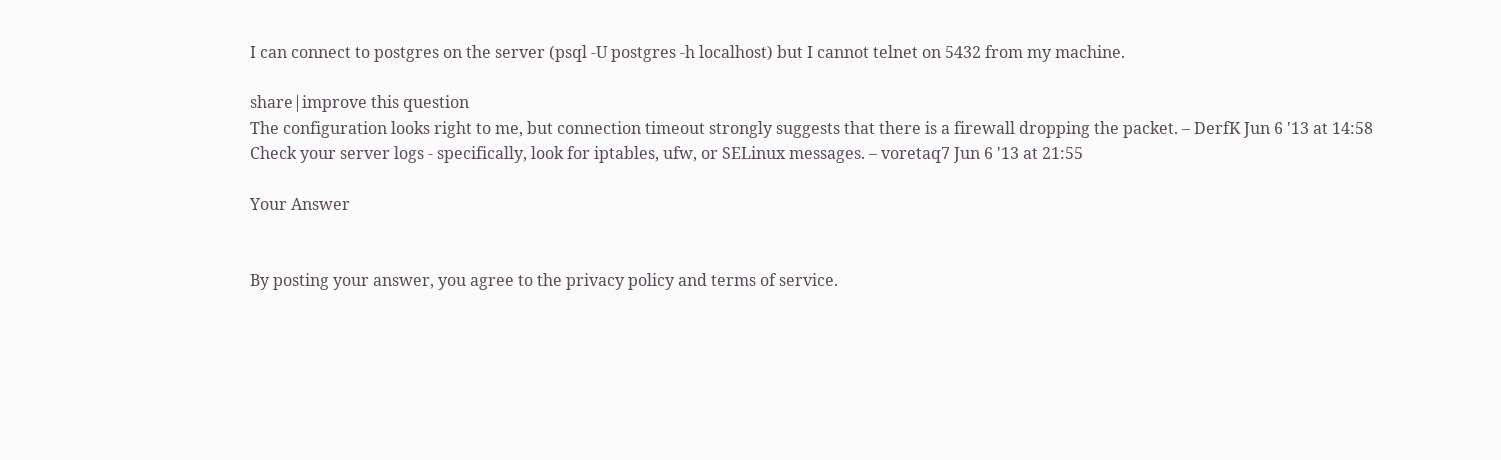I can connect to postgres on the server (psql -U postgres -h localhost) but I cannot telnet on 5432 from my machine.

share|improve this question
The configuration looks right to me, but connection timeout strongly suggests that there is a firewall dropping the packet. – DerfK Jun 6 '13 at 14:58
Check your server logs - specifically, look for iptables, ufw, or SELinux messages. – voretaq7 Jun 6 '13 at 21:55

Your Answer


By posting your answer, you agree to the privacy policy and terms of service.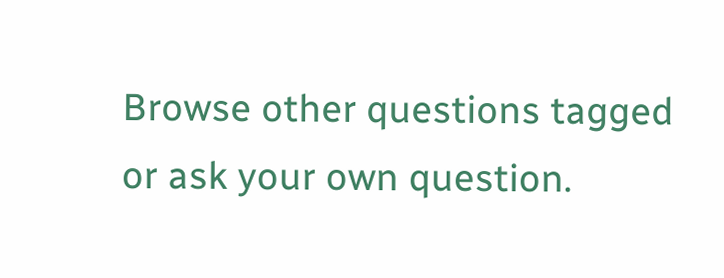Browse other questions tagged or ask your own question.